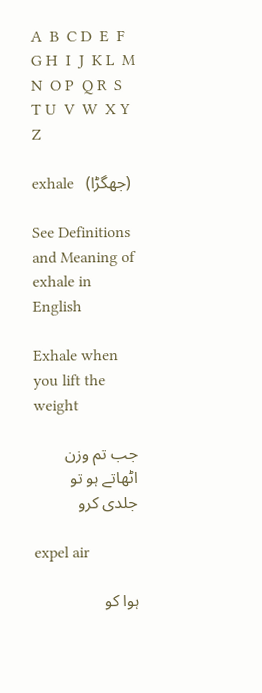A  B  C D  E  F  G H  I  J  K L  M N  O P  Q R  S  T U  V  W  X Y  Z

exhale   (جھگڑا)

See Definitions and Meaning of exhale in English

Exhale when you lift the weight

جب تم وزن اٹھاتے ہو تو جلدی کرو

expel air

ہوا کو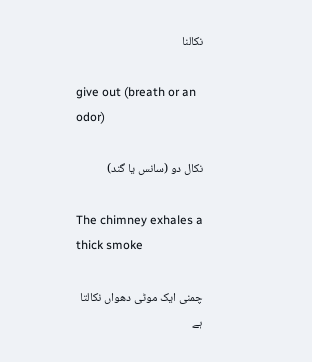نکالنا

give out (breath or an odor)

نکال دو (سانس یا گند)

The chimney exhales a thick smoke

چمنی ایک موٹی دھواں نکالتا ہے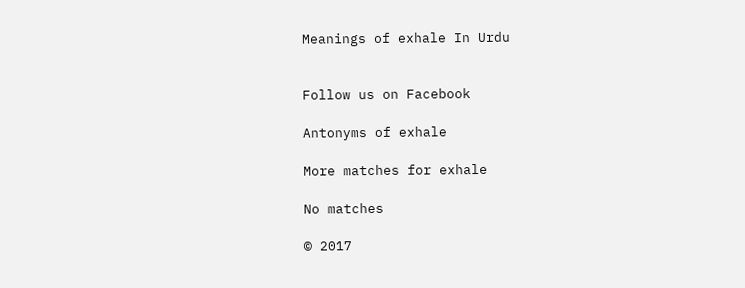Meanings of exhale In Urdu


Follow us on Facebook

Antonyms of exhale

More matches for exhale

No matches

© 2017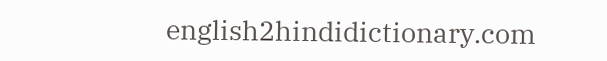english2hindidictionary.com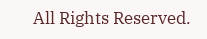All Rights Reserved.